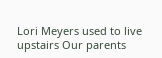Lori Meyers used to live upstairs Our parents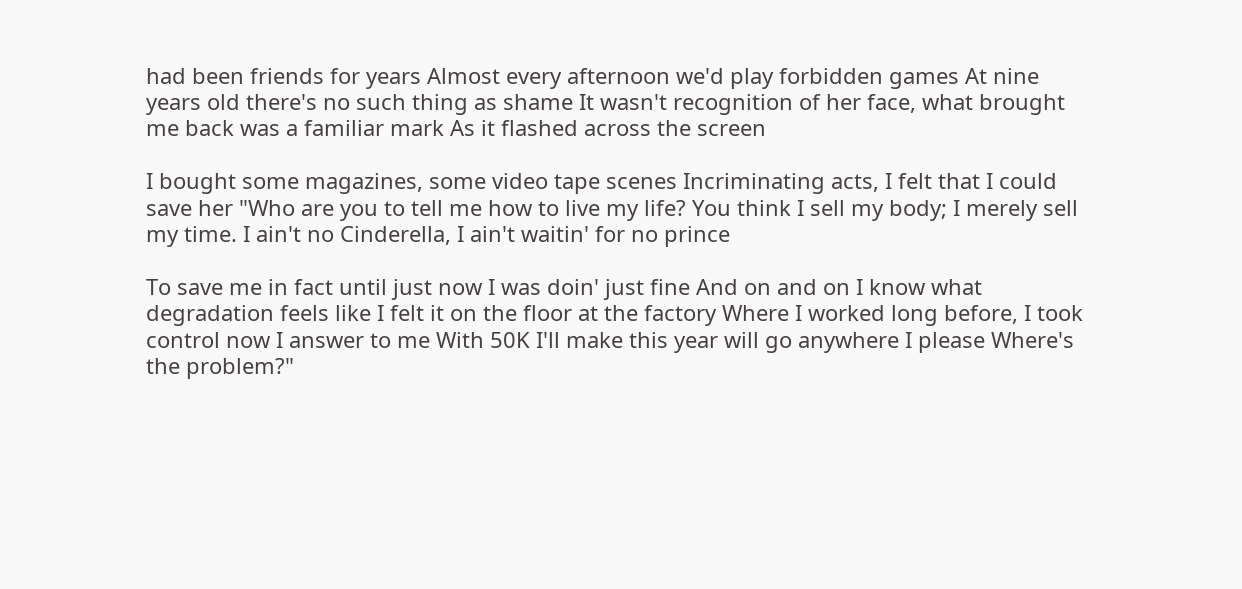had been friends for years Almost every afternoon we'd play forbidden games At nine years old there's no such thing as shame It wasn't recognition of her face, what brought me back was a familiar mark As it flashed across the screen

I bought some magazines, some video tape scenes Incriminating acts, I felt that I could save her "Who are you to tell me how to live my life? You think I sell my body; I merely sell my time. I ain't no Cinderella, I ain't waitin' for no prince

To save me in fact until just now I was doin' just fine And on and on I know what degradation feels like I felt it on the floor at the factory Where I worked long before, I took control now I answer to me With 50K I'll make this year will go anywhere I please Where's the problem?"